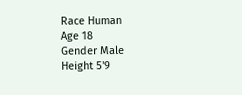Race Human
Age 18
Gender Male
Height 5'9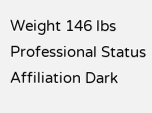Weight 146 lbs
Professional Status
Affiliation Dark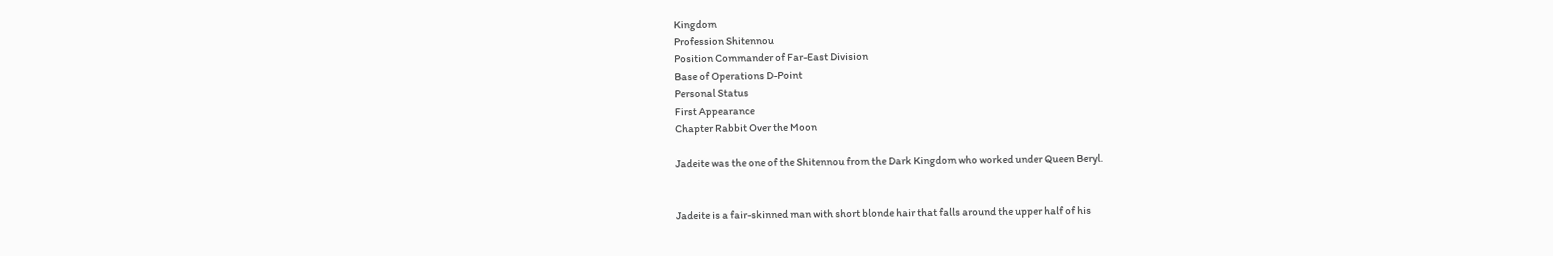Kingdom
Profession Shitennou
Position Commander of Far-East Division
Base of Operations D-Point
Personal Status
First Appearance
Chapter Rabbit Over the Moon

Jadeite was the one of the Shitennou from the Dark Kingdom who worked under Queen Beryl.


Jadeite is a fair-skinned man with short blonde hair that falls around the upper half of his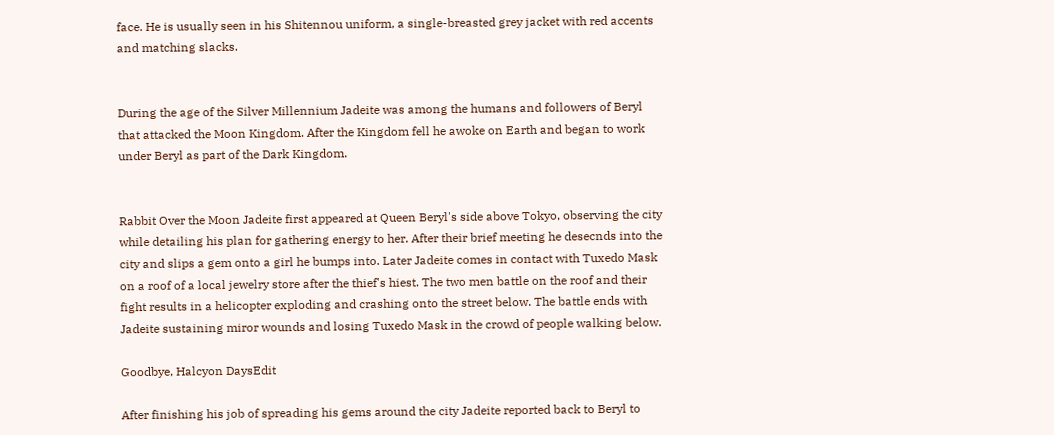face. He is usually seen in his Shitennou uniform, a single-breasted grey jacket with red accents and matching slacks.


During the age of the Silver Millennium Jadeite was among the humans and followers of Beryl that attacked the Moon Kingdom. After the Kingdom fell he awoke on Earth and began to work under Beryl as part of the Dark Kingdom.


Rabbit Over the Moon Jadeite first appeared at Queen Beryl's side above Tokyo, observing the city while detailing his plan for gathering energy to her. After their brief meeting he desecnds into the city and slips a gem onto a girl he bumps into. Later Jadeite comes in contact with Tuxedo Mask on a roof of a local jewelry store after the thief's hiest. The two men battle on the roof and their fight results in a helicopter exploding and crashing onto the street below. The battle ends with Jadeite sustaining miror wounds and losing Tuxedo Mask in the crowd of people walking below.

Goodbye, Halcyon DaysEdit

After finishing his job of spreading his gems around the city Jadeite reported back to Beryl to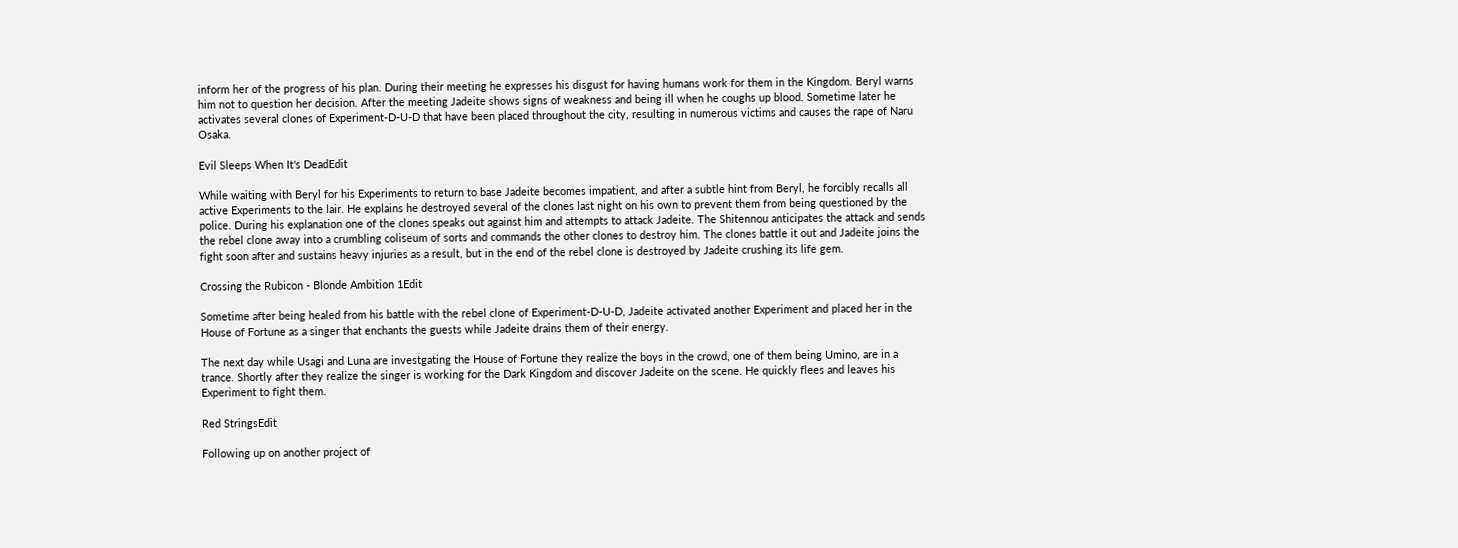inform her of the progress of his plan. During their meeting he expresses his disgust for having humans work for them in the Kingdom. Beryl warns him not to question her decision. After the meeting Jadeite shows signs of weakness and being ill when he coughs up blood. Sometime later he activates several clones of Experiment-D-U-D that have been placed throughout the city, resulting in numerous victims and causes the rape of Naru Osaka.

Evil Sleeps When It's DeadEdit

While waiting with Beryl for his Experiments to return to base Jadeite becomes impatient, and after a subtle hint from Beryl, he forcibly recalls all active Experiments to the lair. He explains he destroyed several of the clones last night on his own to prevent them from being questioned by the police. During his explanation one of the clones speaks out against him and attempts to attack Jadeite. The Shitennou anticipates the attack and sends the rebel clone away into a crumbling coliseum of sorts and commands the other clones to destroy him. The clones battle it out and Jadeite joins the fight soon after and sustains heavy injuries as a result, but in the end of the rebel clone is destroyed by Jadeite crushing its life gem.

Crossing the Rubicon - Blonde Ambition 1Edit

Sometime after being healed from his battle with the rebel clone of Experiment-D-U-D, Jadeite activated another Experiment and placed her in the House of Fortune as a singer that enchants the guests while Jadeite drains them of their energy.

The next day while Usagi and Luna are investgating the House of Fortune they realize the boys in the crowd, one of them being Umino, are in a trance. Shortly after they realize the singer is working for the Dark Kingdom and discover Jadeite on the scene. He quickly flees and leaves his Experiment to fight them.

Red StringsEdit

Following up on another project of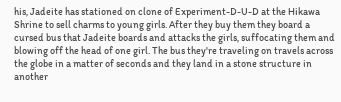his, Jadeite has stationed on clone of Experiment-D-U-D at the Hikawa Shrine to sell charms to young girls. After they buy them they board a cursed bus that Jadeite boards and attacks the girls, suffocating them and blowing off the head of one girl. The bus they're traveling on travels across the globe in a matter of seconds and they land in a stone structure in another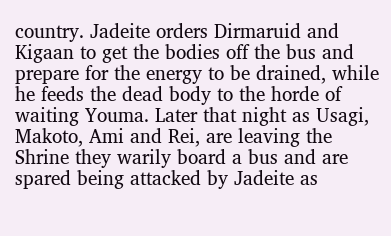country. Jadeite orders Dirmaruid and Kigaan to get the bodies off the bus and prepare for the energy to be drained, while he feeds the dead body to the horde of waiting Youma. Later that night as Usagi, Makoto, Ami and Rei, are leaving the Shrine they warily board a bus and are spared being attacked by Jadeite as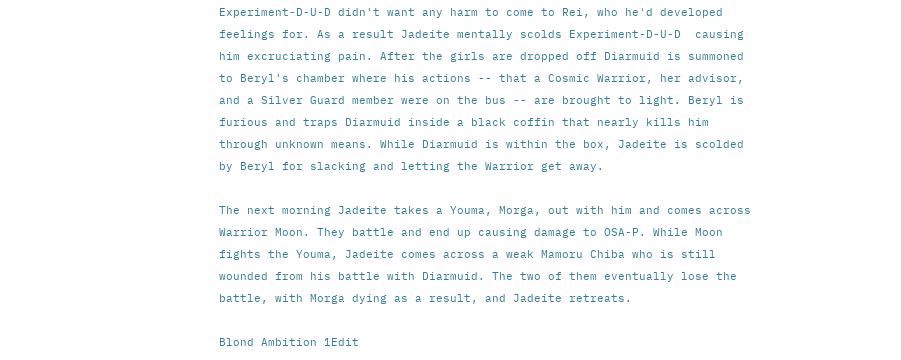Experiment-D-U-D didn't want any harm to come to Rei, who he'd developed feelings for. As a result Jadeite mentally scolds Experiment-D-U-D  causing him excruciating pain. After the girls are dropped off Diarmuid is summoned to Beryl's chamber where his actions -- that a Cosmic Warrior, her advisor, and a Silver Guard member were on the bus -- are brought to light. Beryl is furious and traps Diarmuid inside a black coffin that nearly kills him through unknown means. While Diarmuid is within the box, Jadeite is scolded by Beryl for slacking and letting the Warrior get away.

The next morning Jadeite takes a Youma, Morga, out with him and comes across Warrior Moon. They battle and end up causing damage to OSA-P. While Moon fights the Youma, Jadeite comes across a weak Mamoru Chiba who is still wounded from his battle with Diarmuid. The two of them eventually lose the battle, with Morga dying as a result, and Jadeite retreats.

Blond Ambition 1Edit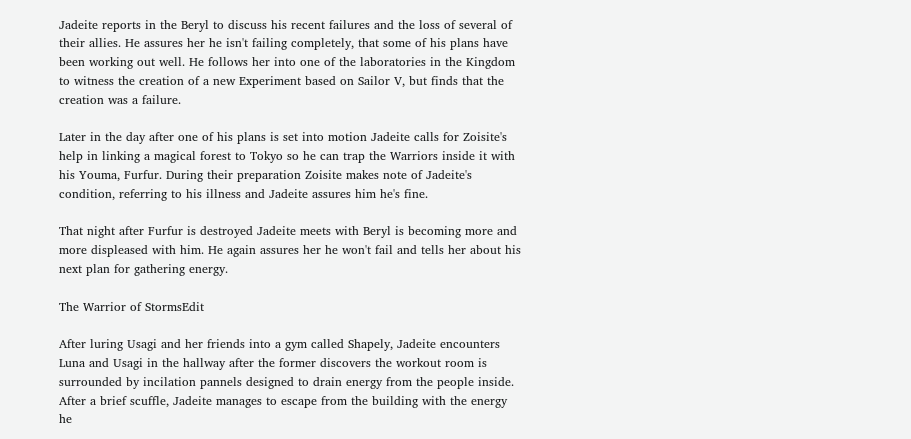Jadeite reports in the Beryl to discuss his recent failures and the loss of several of their allies. He assures her he isn't failing completely, that some of his plans have been working out well. He follows her into one of the laboratories in the Kingdom to witness the creation of a new Experiment based on Sailor V, but finds that the creation was a failure.

Later in the day after one of his plans is set into motion Jadeite calls for Zoisite's help in linking a magical forest to Tokyo so he can trap the Warriors inside it with his Youma, Furfur. During their preparation Zoisite makes note of Jadeite's condition, referring to his illness and Jadeite assures him he's fine.

That night after Furfur is destroyed Jadeite meets with Beryl is becoming more and more displeased with him. He again assures her he won't fail and tells her about his next plan for gathering energy.

The Warrior of StormsEdit

After luring Usagi and her friends into a gym called Shapely, Jadeite encounters Luna and Usagi in the hallway after the former discovers the workout room is surrounded by incilation pannels designed to drain energy from the people inside. After a brief scuffle, Jadeite manages to escape from the building with the energy he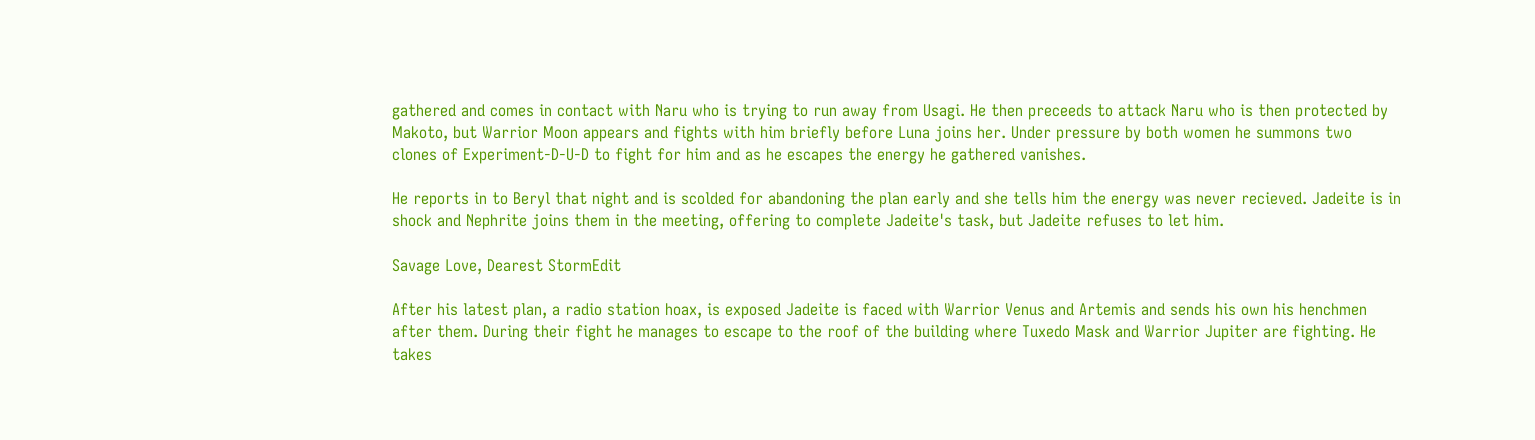gathered and comes in contact with Naru who is trying to run away from Usagi. He then preceeds to attack Naru who is then protected by Makoto, but Warrior Moon appears and fights with him briefly before Luna joins her. Under pressure by both women he summons two clones of Experiment-D-U-D to fight for him and as he escapes the energy he gathered vanishes.

He reports in to Beryl that night and is scolded for abandoning the plan early and she tells him the energy was never recieved. Jadeite is in shock and Nephrite joins them in the meeting, offering to complete Jadeite's task, but Jadeite refuses to let him.

Savage Love, Dearest StormEdit

After his latest plan, a radio station hoax, is exposed Jadeite is faced with Warrior Venus and Artemis and sends his own his henchmen after them. During their fight he manages to escape to the roof of the building where Tuxedo Mask and Warrior Jupiter are fighting. He takes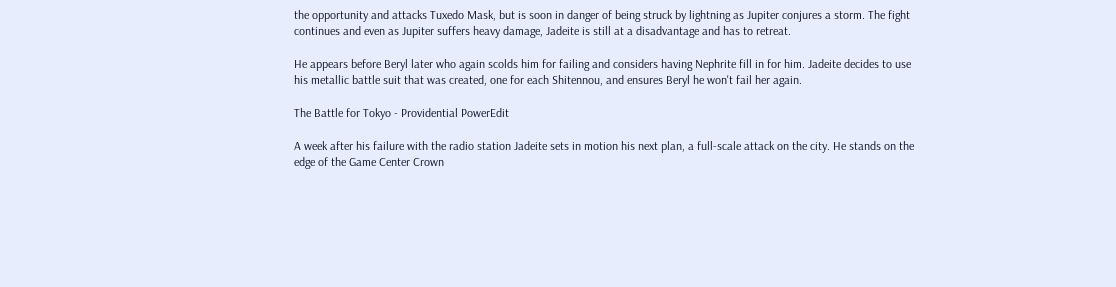the opportunity and attacks Tuxedo Mask, but is soon in danger of being struck by lightning as Jupiter conjures a storm. The fight continues and even as Jupiter suffers heavy damage, Jadeite is still at a disadvantage and has to retreat.

He appears before Beryl later who again scolds him for failing and considers having Nephrite fill in for him. Jadeite decides to use his metallic battle suit that was created, one for each Shitennou, and ensures Beryl he won't fail her again.

The Battle for Tokyo - Providential PowerEdit

A week after his failure with the radio station Jadeite sets in motion his next plan, a full-scale attack on the city. He stands on the edge of the Game Center Crown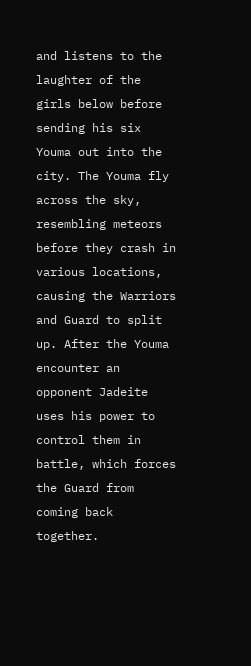and listens to the laughter of the girls below before sending his six Youma out into the city. The Youma fly across the sky, resembling meteors before they crash in various locations, causing the Warriors and Guard to split up. After the Youma encounter an opponent Jadeite uses his power to control them in battle, which forces the Guard from coming back together.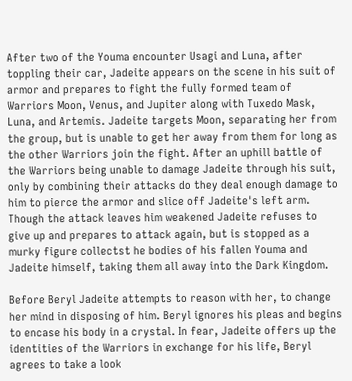After two of the Youma encounter Usagi and Luna, after toppling their car, Jadeite appears on the scene in his suit of armor and prepares to fight the fully formed team of Warriors Moon, Venus, and Jupiter along with Tuxedo Mask, Luna, and Artemis. Jadeite targets Moon, separating her from the group, but is unable to get her away from them for long as the other Warriors join the fight. After an uphill battle of the Warriors being unable to damage Jadeite through his suit, only by combining their attacks do they deal enough damage to him to pierce the armor and slice off Jadeite's left arm. Though the attack leaves him weakened Jadeite refuses to give up and prepares to attack again, but is stopped as a murky figure collectst he bodies of his fallen Youma and Jadeite himself, taking them all away into the Dark Kingdom.

Before Beryl Jadeite attempts to reason with her, to change her mind in disposing of him. Beryl ignores his pleas and begins to encase his body in a crystal. In fear, Jadeite offers up the identities of the Warriors in exchange for his life, Beryl agrees to take a look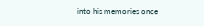into his memories once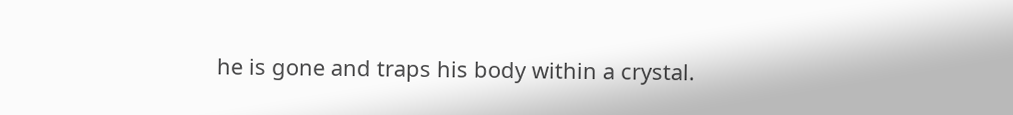he is gone and traps his body within a crystal.